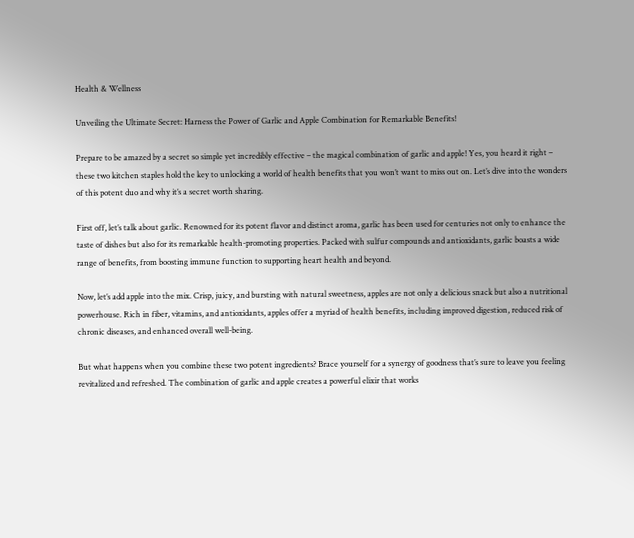Health & Wellness

Unveiling the Ultimate Secret: Harness the Power of Garlic and Apple Combination for Remarkable Benefits!

Prepare to be amazed by a secret so simple yet incredibly effective – the magical combination of garlic and apple! Yes, you heard it right – these two kitchen staples hold the key to unlocking a world of health benefits that you won’t want to miss out on. Let’s dive into the wonders of this potent duo and why it’s a secret worth sharing.

First off, let’s talk about garlic. Renowned for its potent flavor and distinct aroma, garlic has been used for centuries not only to enhance the taste of dishes but also for its remarkable health-promoting properties. Packed with sulfur compounds and antioxidants, garlic boasts a wide range of benefits, from boosting immune function to supporting heart health and beyond.

Now, let’s add apple into the mix. Crisp, juicy, and bursting with natural sweetness, apples are not only a delicious snack but also a nutritional powerhouse. Rich in fiber, vitamins, and antioxidants, apples offer a myriad of health benefits, including improved digestion, reduced risk of chronic diseases, and enhanced overall well-being.

But what happens when you combine these two potent ingredients? Brace yourself for a synergy of goodness that’s sure to leave you feeling revitalized and refreshed. The combination of garlic and apple creates a powerful elixir that works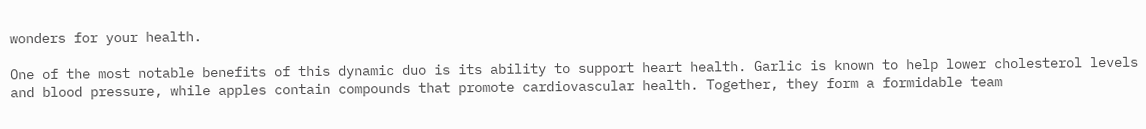wonders for your health.

One of the most notable benefits of this dynamic duo is its ability to support heart health. Garlic is known to help lower cholesterol levels and blood pressure, while apples contain compounds that promote cardiovascular health. Together, they form a formidable team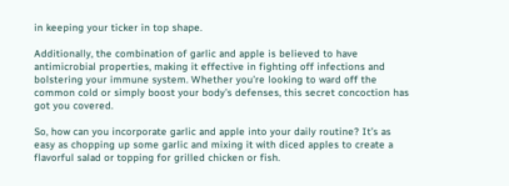in keeping your ticker in top shape.

Additionally, the combination of garlic and apple is believed to have antimicrobial properties, making it effective in fighting off infections and bolstering your immune system. Whether you’re looking to ward off the common cold or simply boost your body’s defenses, this secret concoction has got you covered.

So, how can you incorporate garlic and apple into your daily routine? It’s as easy as chopping up some garlic and mixing it with diced apples to create a flavorful salad or topping for grilled chicken or fish.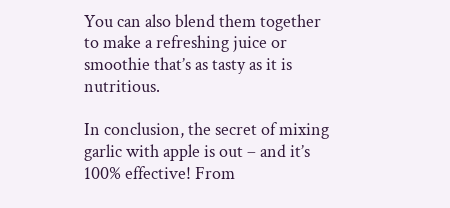You can also blend them together to make a refreshing juice or smoothie that’s as tasty as it is nutritious.

In conclusion, the secret of mixing garlic with apple is out – and it’s 100% effective! From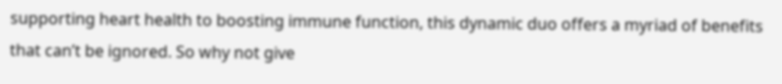supporting heart health to boosting immune function, this dynamic duo offers a myriad of benefits that can’t be ignored. So why not give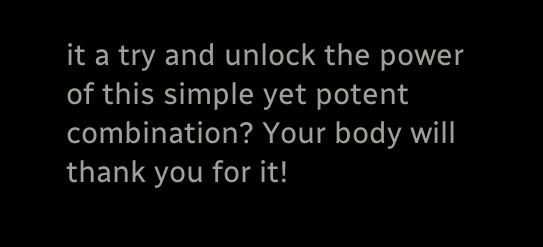it a try and unlock the power of this simple yet potent combination? Your body will thank you for it!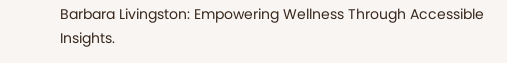Barbara Livingston: Empowering Wellness Through Accessible Insights.